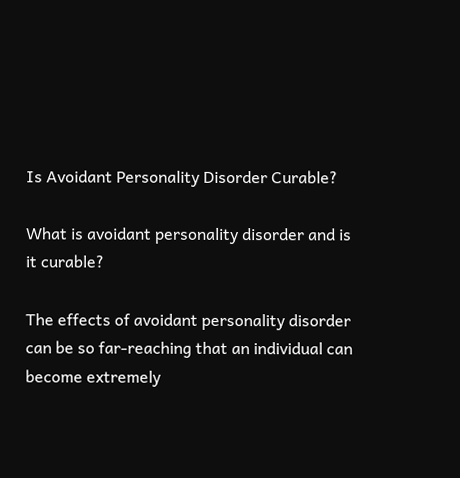Is Avoidant Personality Disorder Curable?

What is avoidant personality disorder and is it curable?

The effects of avoidant personality disorder can be so far-reaching that an individual can become extremely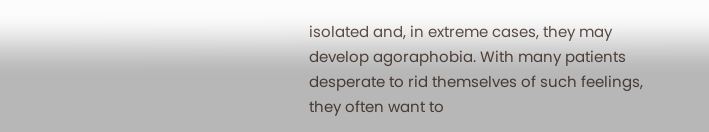isolated and, in extreme cases, they may develop agoraphobia. With many patients desperate to rid themselves of such feelings, they often want to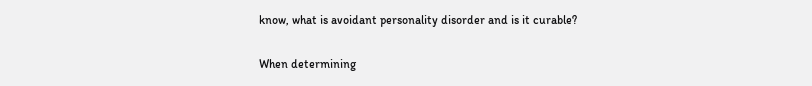know, what is avoidant personality disorder and is it curable?

When determining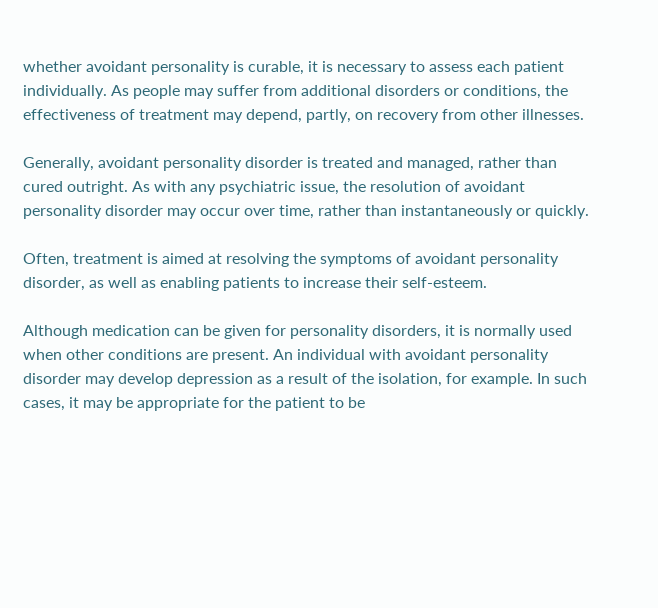whether avoidant personality is curable, it is necessary to assess each patient individually. As people may suffer from additional disorders or conditions, the effectiveness of treatment may depend, partly, on recovery from other illnesses.

Generally, avoidant personality disorder is treated and managed, rather than cured outright. As with any psychiatric issue, the resolution of avoidant personality disorder may occur over time, rather than instantaneously or quickly.

Often, treatment is aimed at resolving the symptoms of avoidant personality disorder, as well as enabling patients to increase their self-esteem.

Although medication can be given for personality disorders, it is normally used when other conditions are present. An individual with avoidant personality disorder may develop depression as a result of the isolation, for example. In such cases, it may be appropriate for the patient to be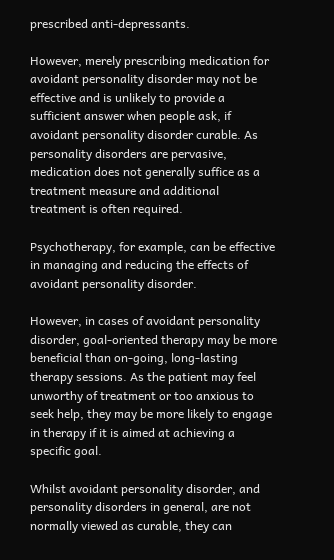prescribed anti-depressants.

However, merely prescribing medication for avoidant personality disorder may not be effective and is unlikely to provide a sufficient answer when people ask, if avoidant personality disorder curable. As personality disorders are pervasive, medication does not generally suffice as a treatment measure and additional treatment is often required.

Psychotherapy, for example, can be effective in managing and reducing the effects of avoidant personality disorder.

However, in cases of avoidant personality disorder, goal-oriented therapy may be more beneficial than on-going, long-lasting therapy sessions. As the patient may feel unworthy of treatment or too anxious to seek help, they may be more likely to engage in therapy if it is aimed at achieving a specific goal.

Whilst avoidant personality disorder, and personality disorders in general, are not normally viewed as curable, they can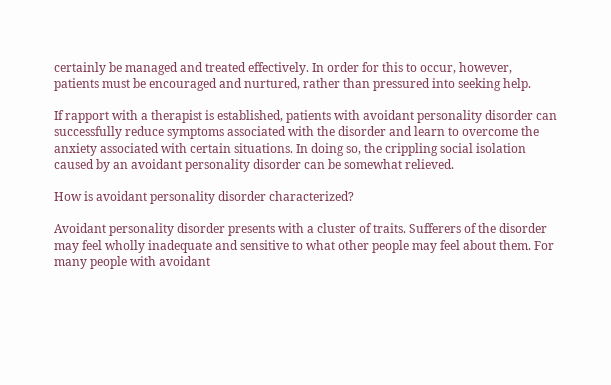certainly be managed and treated effectively. In order for this to occur, however, patients must be encouraged and nurtured, rather than pressured into seeking help.

If rapport with a therapist is established, patients with avoidant personality disorder can successfully reduce symptoms associated with the disorder and learn to overcome the anxiety associated with certain situations. In doing so, the crippling social isolation caused by an avoidant personality disorder can be somewhat relieved.

How is avoidant personality disorder characterized?

Avoidant personality disorder presents with a cluster of traits. Sufferers of the disorder may feel wholly inadequate and sensitive to what other people may feel about them. For many people with avoidant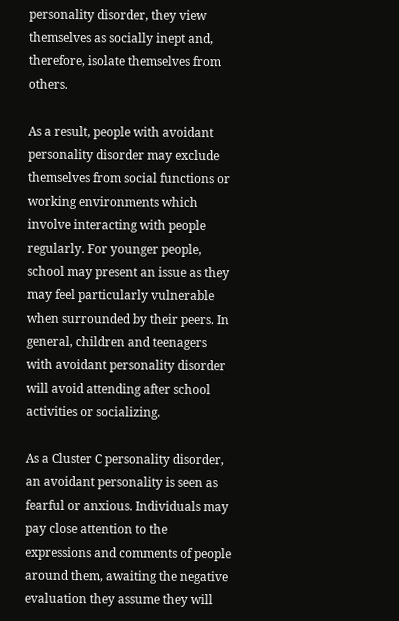personality disorder, they view themselves as socially inept and, therefore, isolate themselves from others.

As a result, people with avoidant personality disorder may exclude themselves from social functions or working environments which involve interacting with people regularly. For younger people, school may present an issue as they may feel particularly vulnerable when surrounded by their peers. In general, children and teenagers with avoidant personality disorder will avoid attending after school activities or socializing.

As a Cluster C personality disorder, an avoidant personality is seen as fearful or anxious. Individuals may pay close attention to the expressions and comments of people around them, awaiting the negative evaluation they assume they will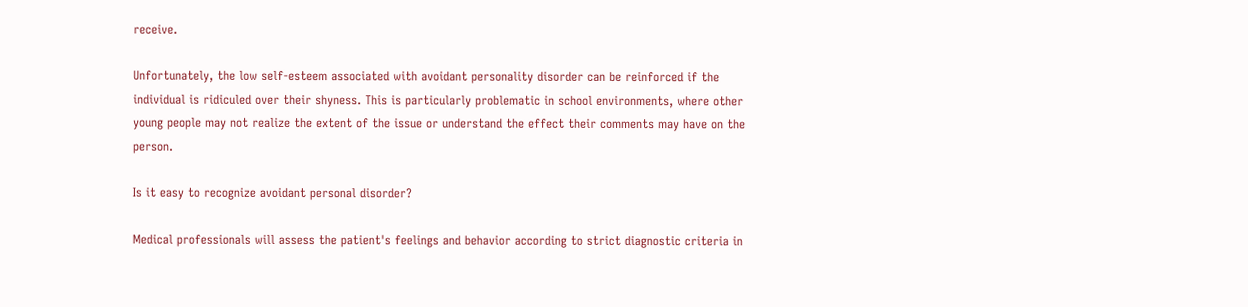receive.

Unfortunately, the low self-esteem associated with avoidant personality disorder can be reinforced if the individual is ridiculed over their shyness. This is particularly problematic in school environments, where other young people may not realize the extent of the issue or understand the effect their comments may have on the person.

Is it easy to recognize avoidant personal disorder?

Medical professionals will assess the patient's feelings and behavior according to strict diagnostic criteria in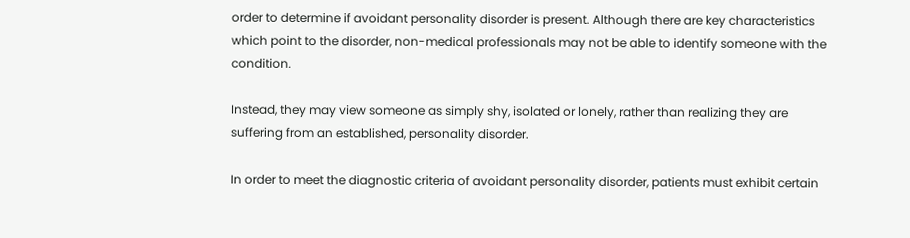order to determine if avoidant personality disorder is present. Although there are key characteristics which point to the disorder, non-medical professionals may not be able to identify someone with the condition.

Instead, they may view someone as simply shy, isolated or lonely, rather than realizing they are suffering from an established, personality disorder.

In order to meet the diagnostic criteria of avoidant personality disorder, patients must exhibit certain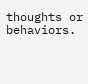thoughts or behaviors.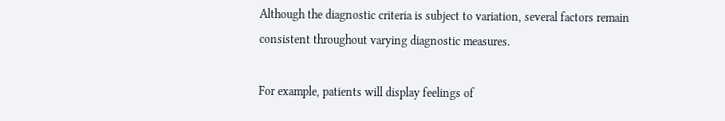Although the diagnostic criteria is subject to variation, several factors remain consistent throughout varying diagnostic measures.

For example, patients will display feelings of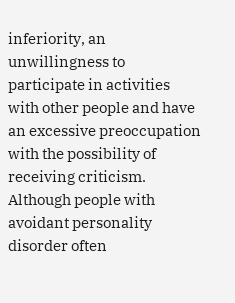inferiority, an unwillingness to participate in activities with other people and have an excessive preoccupation with the possibility of receiving criticism. Although people with avoidant personality disorder often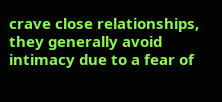crave close relationships, they generally avoid intimacy due to a fear of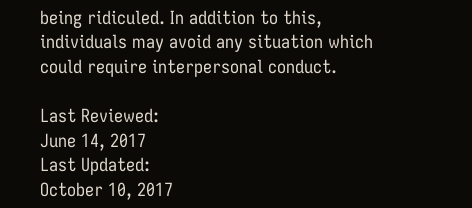being ridiculed. In addition to this, individuals may avoid any situation which could require interpersonal conduct.

Last Reviewed:
June 14, 2017
Last Updated:
October 10, 2017